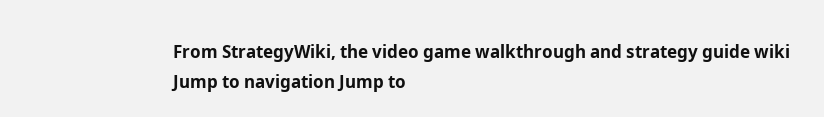From StrategyWiki, the video game walkthrough and strategy guide wiki
Jump to navigation Jump to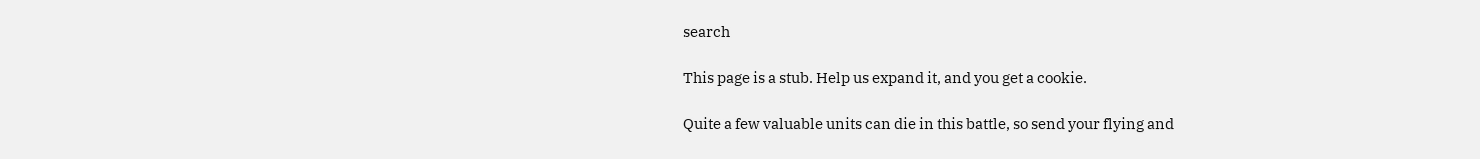search

This page is a stub. Help us expand it, and you get a cookie.

Quite a few valuable units can die in this battle, so send your flying and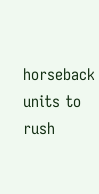horseback units to rush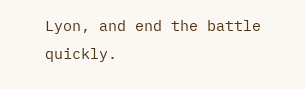Lyon, and end the battle quickly.